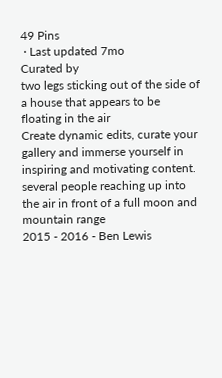49 Pins
 · Last updated 7mo
Curated by
two legs sticking out of the side of a house that appears to be floating in the air
Create dynamic edits, curate your gallery and immerse yourself in inspiring and motivating content.
several people reaching up into the air in front of a full moon and mountain range
2015 - 2016 - Ben Lewis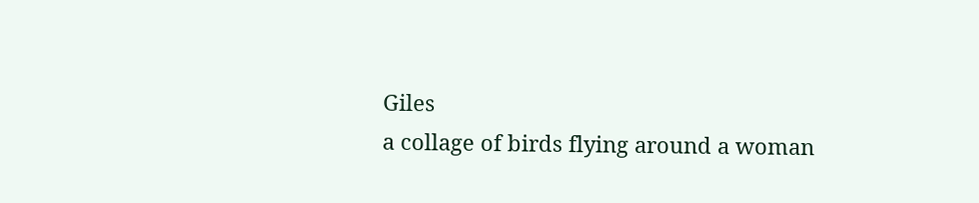Giles
a collage of birds flying around a woman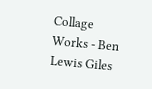Collage Works - Ben Lewis Giles